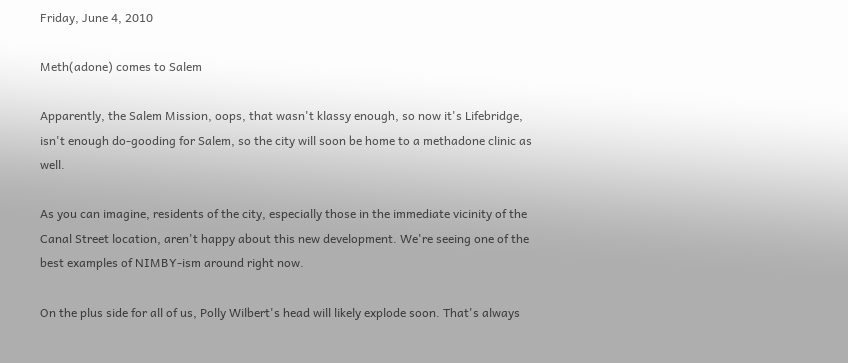Friday, June 4, 2010

Meth(adone) comes to Salem

Apparently, the Salem Mission, oops, that wasn't klassy enough, so now it's Lifebridge, isn't enough do-gooding for Salem, so the city will soon be home to a methadone clinic as well.

As you can imagine, residents of the city, especially those in the immediate vicinity of the Canal Street location, aren't happy about this new development. We're seeing one of the best examples of NIMBY-ism around right now.

On the plus side for all of us, Polly Wilbert's head will likely explode soon. That's always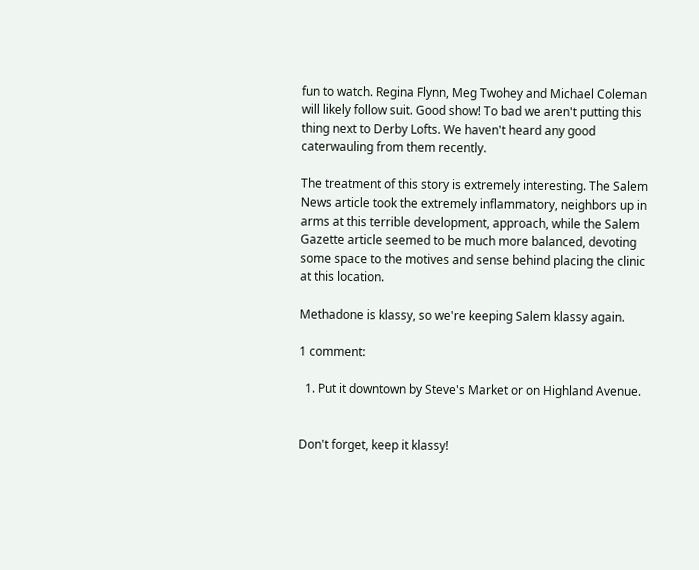fun to watch. Regina Flynn, Meg Twohey and Michael Coleman will likely follow suit. Good show! To bad we aren't putting this thing next to Derby Lofts. We haven't heard any good caterwauling from them recently.

The treatment of this story is extremely interesting. The Salem News article took the extremely inflammatory, neighbors up in arms at this terrible development, approach, while the Salem Gazette article seemed to be much more balanced, devoting some space to the motives and sense behind placing the clinic at this location.

Methadone is klassy, so we're keeping Salem klassy again.

1 comment:

  1. Put it downtown by Steve's Market or on Highland Avenue.


Don't forget, keep it klassy!